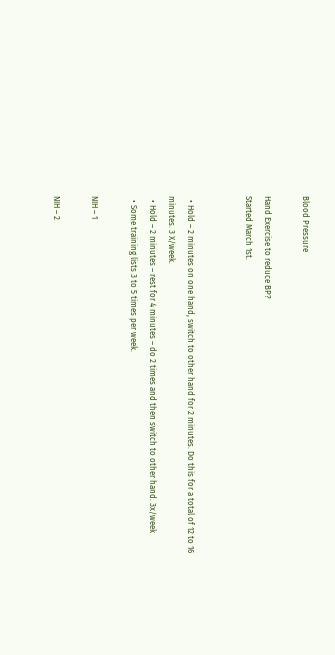Blood Pressure

Hand Exercise to reduce BP?
Started March 1st.


  • Hold – 2 minutes on one hand, switch to other hand for 2 minutes. Do this for a total of 12 to 16 minutes. 3 X/week.
  • Hold – 2 minutes – rest for 4 minutes – do 2 times and then switch to other hand. 3x/week
  • Some training lists 3 to 5 times per week.

NIH – 1

NIH – 2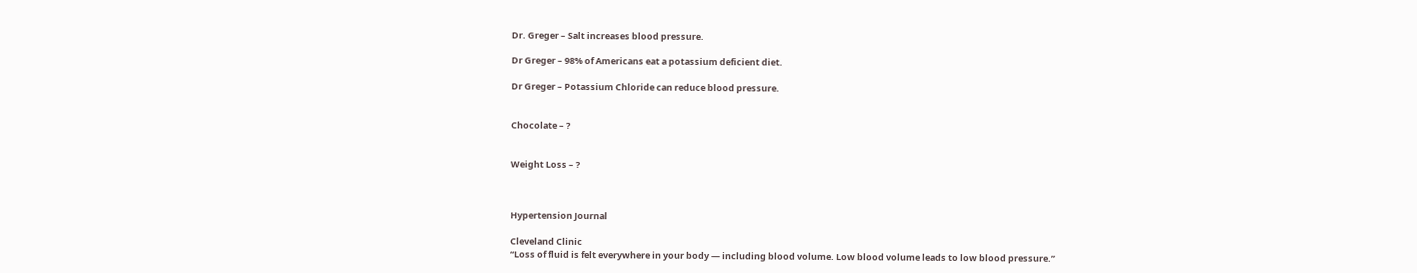Dr. Greger – Salt increases blood pressure.

Dr Greger – 98% of Americans eat a potassium deficient diet.

Dr Greger – Potassium Chloride can reduce blood pressure.


Chocolate – ?


Weight Loss – ?



Hypertension Journal

Cleveland Clinic
“Loss of fluid is felt everywhere in your body — including blood volume. Low blood volume leads to low blood pressure.”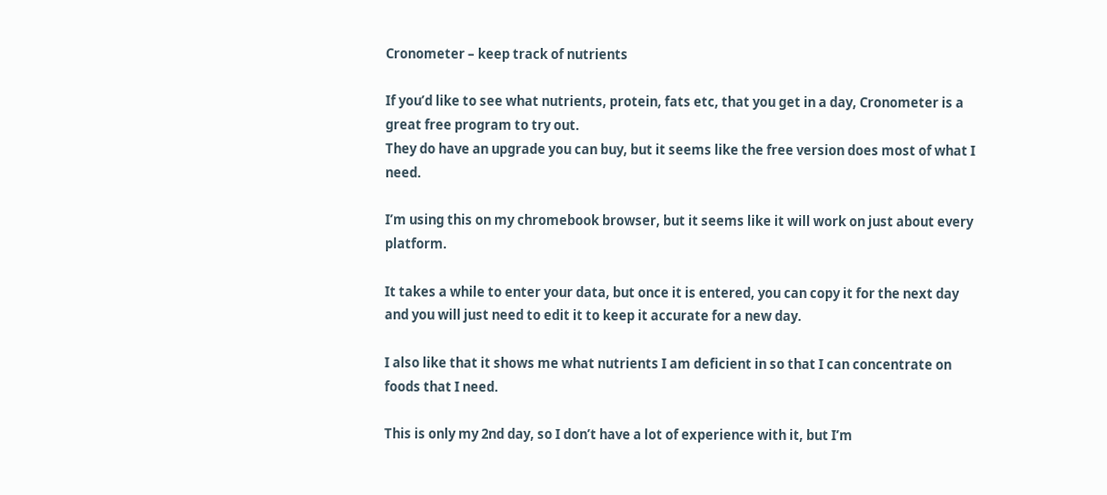Cronometer – keep track of nutrients

If you’d like to see what nutrients, protein, fats etc, that you get in a day, Cronometer is a great free program to try out.
They do have an upgrade you can buy, but it seems like the free version does most of what I need.

I’m using this on my chromebook browser, but it seems like it will work on just about every platform.

It takes a while to enter your data, but once it is entered, you can copy it for the next day and you will just need to edit it to keep it accurate for a new day.

I also like that it shows me what nutrients I am deficient in so that I can concentrate on foods that I need.

This is only my 2nd day, so I don’t have a lot of experience with it, but I’m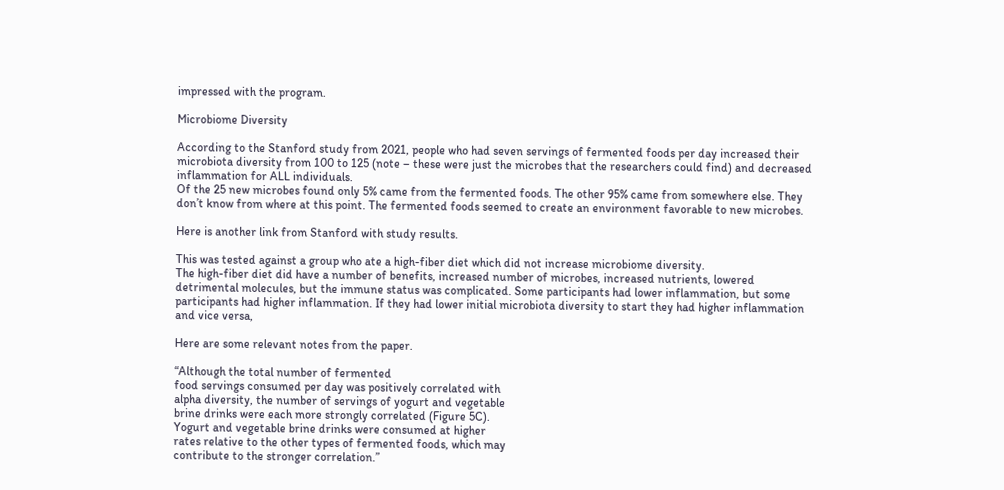impressed with the program.

Microbiome Diversity

According to the Stanford study from 2021, people who had seven servings of fermented foods per day increased their microbiota diversity from 100 to 125 (note – these were just the microbes that the researchers could find) and decreased inflammation for ALL individuals.
Of the 25 new microbes found only 5% came from the fermented foods. The other 95% came from somewhere else. They don’t know from where at this point. The fermented foods seemed to create an environment favorable to new microbes.

Here is another link from Stanford with study results.

This was tested against a group who ate a high-fiber diet which did not increase microbiome diversity.
The high-fiber diet did have a number of benefits, increased number of microbes, increased nutrients, lowered detrimental molecules, but the immune status was complicated. Some participants had lower inflammation, but some participants had higher inflammation. If they had lower initial microbiota diversity to start they had higher inflammation and vice versa,

Here are some relevant notes from the paper.

“Although the total number of fermented
food servings consumed per day was positively correlated with
alpha diversity, the number of servings of yogurt and vegetable
brine drinks were each more strongly correlated (Figure 5C).
Yogurt and vegetable brine drinks were consumed at higher
rates relative to the other types of fermented foods, which may
contribute to the stronger correlation.”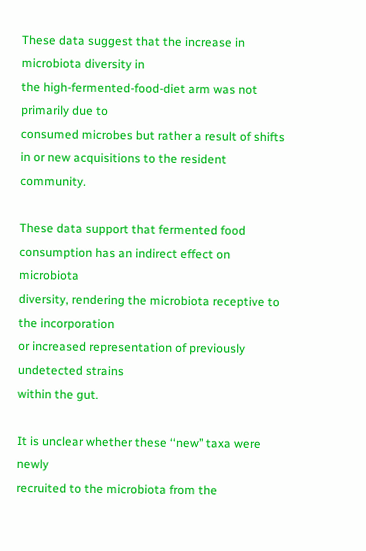These data suggest that the increase in microbiota diversity in
the high-fermented-food-diet arm was not primarily due to
consumed microbes but rather a result of shifts in or new acquisitions to the resident community.

These data support that fermented food consumption has an indirect effect on microbiota
diversity, rendering the microbiota receptive to the incorporation
or increased representation of previously undetected strains
within the gut.

It is unclear whether these ‘‘new’’ taxa were newly
recruited to the microbiota from the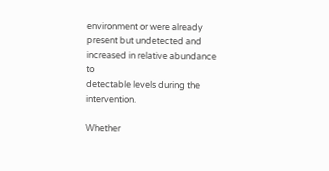environment or were already
present but undetected and increased in relative abundance to
detectable levels during the intervention.

Whether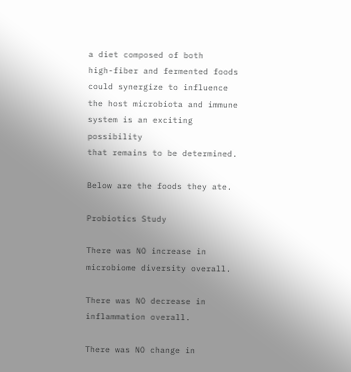a diet composed of both
high-fiber and fermented foods could synergize to influence
the host microbiota and immune system is an exciting possibility
that remains to be determined.

Below are the foods they ate.

Probiotics Study

There was NO increase in microbiome diversity overall.

There was NO decrease in inflammation overall.

There was NO change in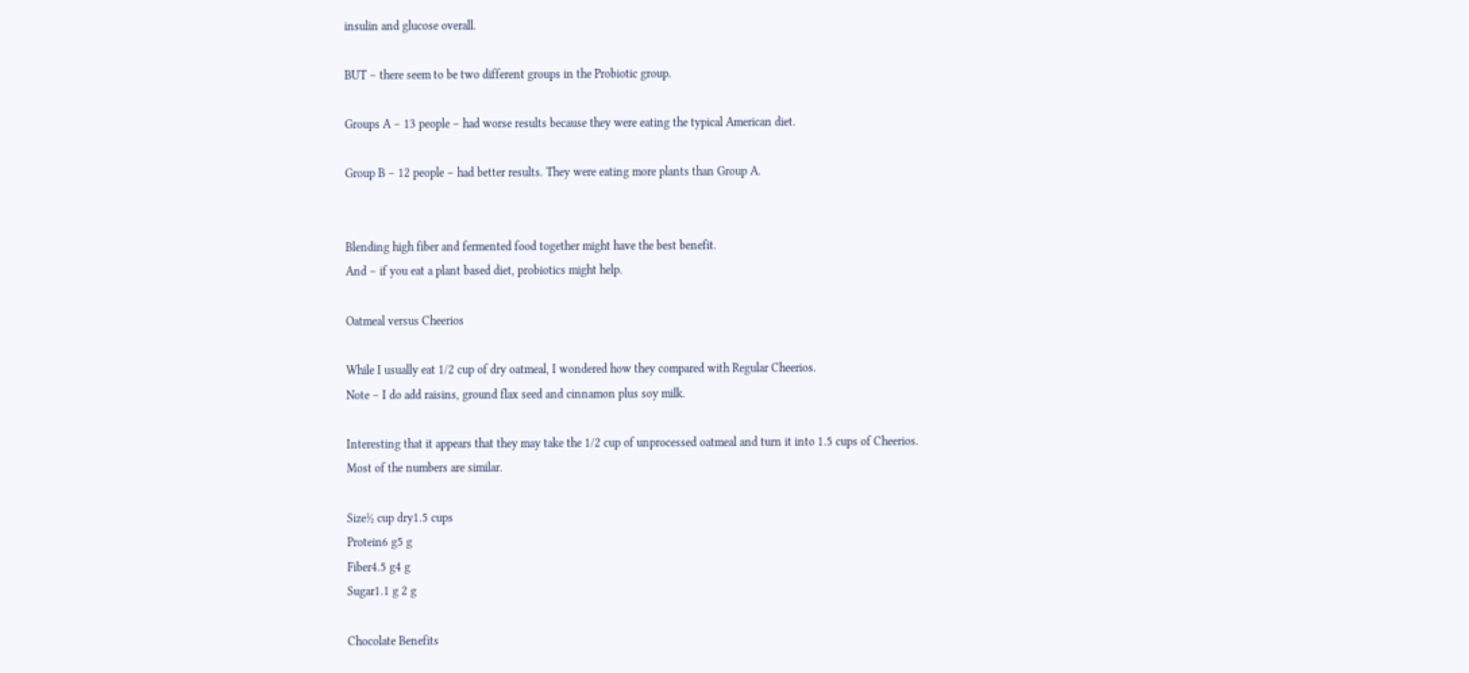insulin and glucose overall.

BUT – there seem to be two different groups in the Probiotic group.

Groups A – 13 people – had worse results because they were eating the typical American diet.

Group B – 12 people – had better results. They were eating more plants than Group A.


Blending high fiber and fermented food together might have the best benefit.
And – if you eat a plant based diet, probiotics might help.

Oatmeal versus Cheerios

While I usually eat 1/2 cup of dry oatmeal, I wondered how they compared with Regular Cheerios.
Note – I do add raisins, ground flax seed and cinnamon plus soy milk.

Interesting that it appears that they may take the 1/2 cup of unprocessed oatmeal and turn it into 1.5 cups of Cheerios.
Most of the numbers are similar.

Size½ cup dry1.5 cups
Protein6 g5 g
Fiber4.5 g4 g
Sugar1.1 g 2 g

Chocolate Benefits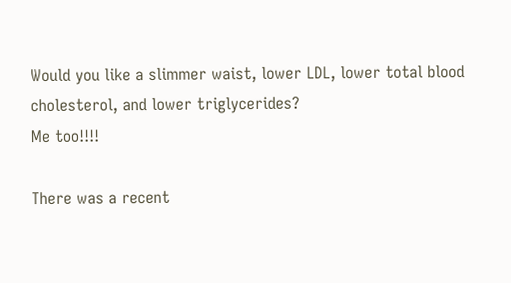Would you like a slimmer waist, lower LDL, lower total blood cholesterol, and lower triglycerides?
Me too!!!!

There was a recent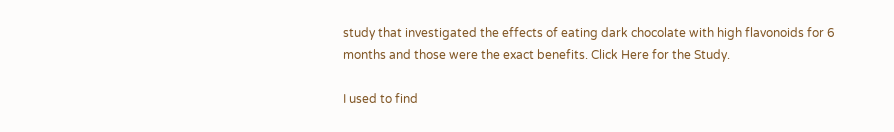study that investigated the effects of eating dark chocolate with high flavonoids for 6 months and those were the exact benefits. Click Here for the Study.

I used to find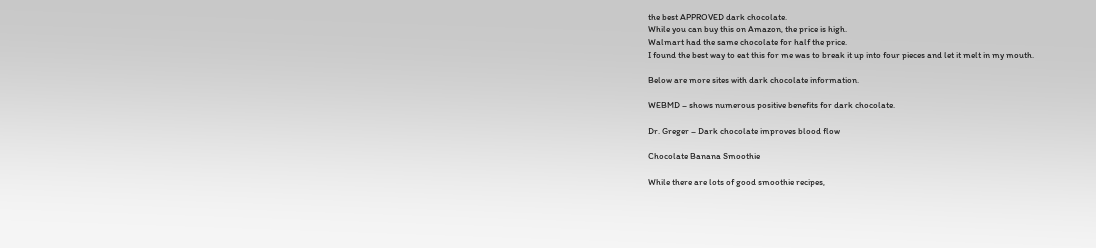the best APPROVED dark chocolate.
While you can buy this on Amazon, the price is high.
Walmart had the same chocolate for half the price.
I found the best way to eat this for me was to break it up into four pieces and let it melt in my mouth.

Below are more sites with dark chocolate information.

WEBMD – shows numerous positive benefits for dark chocolate.

Dr. Greger – Dark chocolate improves blood flow

Chocolate Banana Smoothie

While there are lots of good smoothie recipes,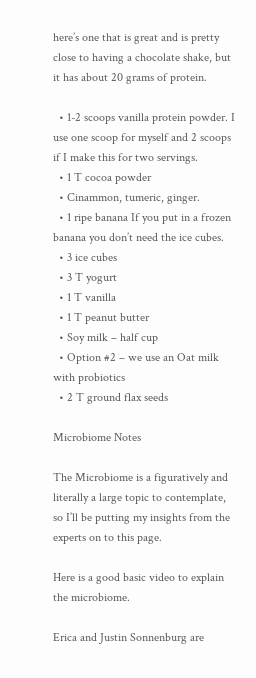here’s one that is great and is pretty close to having a chocolate shake, but it has about 20 grams of protein.

  • 1-2 scoops vanilla protein powder. I use one scoop for myself and 2 scoops if I make this for two servings.
  • 1 T cocoa powder
  • Cinammon, tumeric, ginger.
  • 1 ripe banana If you put in a frozen banana you don’t need the ice cubes.
  • 3 ice cubes
  • 3 T yogurt
  • 1 T vanilla
  • 1 T peanut butter
  • Soy milk – half cup
  • Option #2 – we use an Oat milk with probiotics
  • 2 T ground flax seeds

Microbiome Notes

The Microbiome is a figuratively and literally a large topic to contemplate, so I’ll be putting my insights from the experts on to this page.

Here is a good basic video to explain the microbiome.

Erica and Justin Sonnenburg are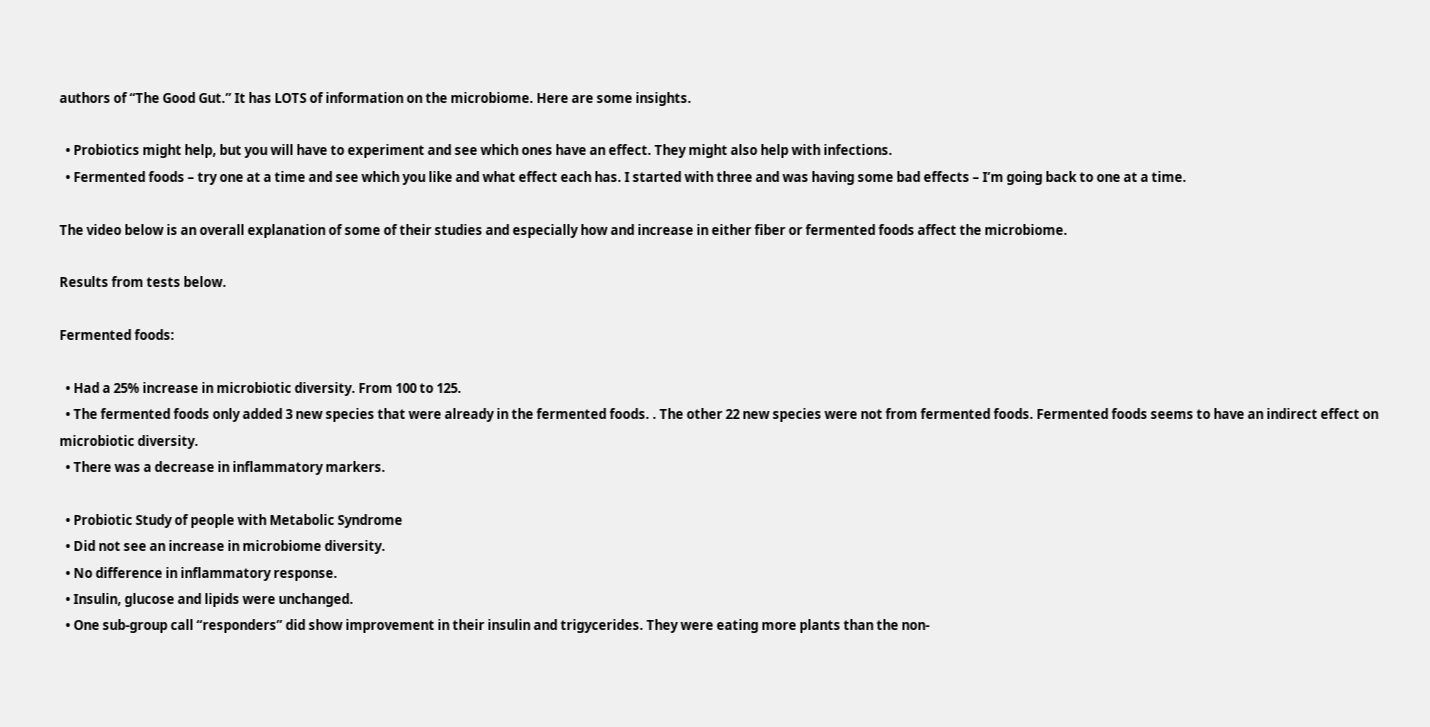authors of “The Good Gut.” It has LOTS of information on the microbiome. Here are some insights.

  • Probiotics might help, but you will have to experiment and see which ones have an effect. They might also help with infections.
  • Fermented foods – try one at a time and see which you like and what effect each has. I started with three and was having some bad effects – I’m going back to one at a time.

The video below is an overall explanation of some of their studies and especially how and increase in either fiber or fermented foods affect the microbiome.

Results from tests below.

Fermented foods:

  • Had a 25% increase in microbiotic diversity. From 100 to 125.
  • The fermented foods only added 3 new species that were already in the fermented foods. . The other 22 new species were not from fermented foods. Fermented foods seems to have an indirect effect on microbiotic diversity.
  • There was a decrease in inflammatory markers.

  • Probiotic Study of people with Metabolic Syndrome
  • Did not see an increase in microbiome diversity.
  • No difference in inflammatory response.
  • Insulin, glucose and lipids were unchanged.
  • One sub-group call “responders” did show improvement in their insulin and trigycerides. They were eating more plants than the non-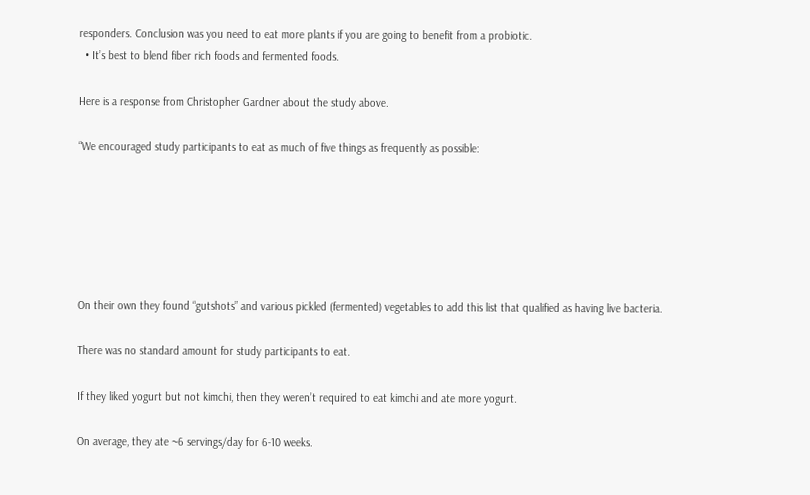responders. Conclusion was you need to eat more plants if you are going to benefit from a probiotic.
  • It’s best to blend fiber rich foods and fermented foods.

Here is a response from Christopher Gardner about the study above.

“We encouraged study participants to eat as much of five things as frequently as possible:






On their own they found “gutshots” and various pickled (fermented) vegetables to add this list that qualified as having live bacteria.

There was no standard amount for study participants to eat.

If they liked yogurt but not kimchi, then they weren’t required to eat kimchi and ate more yogurt.

On average, they ate ~6 servings/day for 6-10 weeks.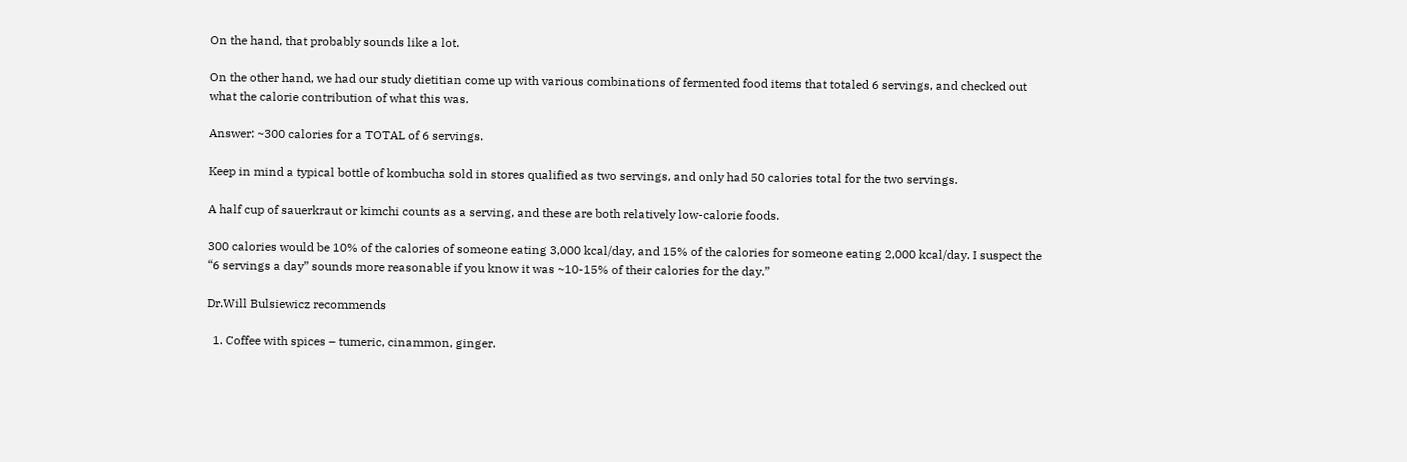On the hand, that probably sounds like a lot.

On the other hand, we had our study dietitian come up with various combinations of fermented food items that totaled 6 servings, and checked out what the calorie contribution of what this was.

Answer: ~300 calories for a TOTAL of 6 servings.

Keep in mind a typical bottle of kombucha sold in stores qualified as two servings, and only had 50 calories total for the two servings.

A half cup of sauerkraut or kimchi counts as a serving, and these are both relatively low-calorie foods.

300 calories would be 10% of the calories of someone eating 3,000 kcal/day, and 15% of the calories for someone eating 2,000 kcal/day. I suspect the “6 servings a day” sounds more reasonable if you know it was ~10-15% of their calories for the day.”

Dr.Will Bulsiewicz recommends

  1. Coffee with spices – tumeric, cinammon, ginger.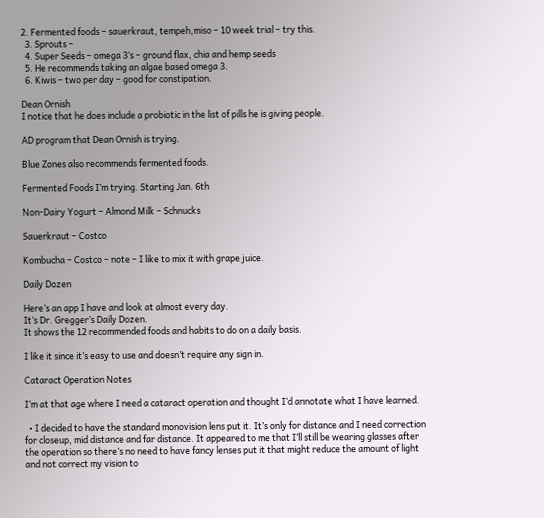2. Fermented foods – sauerkraut, tempeh,miso – 10 week trial – try this.
  3. Sprouts –
  4. Super Seeds – omega 3’s – ground flax, chia and hemp seeds
  5. He recommends taking an algae based omega 3.
  6. Kiwis – two per day – good for constipation.

Dean Ornish
I notice that he does include a probiotic in the list of pills he is giving people.

AD program that Dean Ornish is trying.

Blue Zones also recommends fermented foods.

Fermented Foods I’m trying. Starting Jan. 6th

Non-Dairy Yogurt – Almond Milk – Schnucks

Sauerkraut – Costco

Kombucha – Costco – note – I like to mix it with grape juice.

Daily Dozen

Here’s an app I have and look at almost every day.
It’s Dr. Gregger’s Daily Dozen.
It shows the 12 recommended foods and habits to do on a daily basis.

I like it since it’s easy to use and doesn’t require any sign in.

Cataract Operation Notes

I’m at that age where I need a cataract operation and thought I’d annotate what I have learned.

  • I decided to have the standard monovision lens put it. It’s only for distance and I need correction for closeup, mid distance and far distance. It appeared to me that I’ll still be wearing glasses after the operation so there’s no need to have fancy lenses put it that might reduce the amount of light and not correct my vision to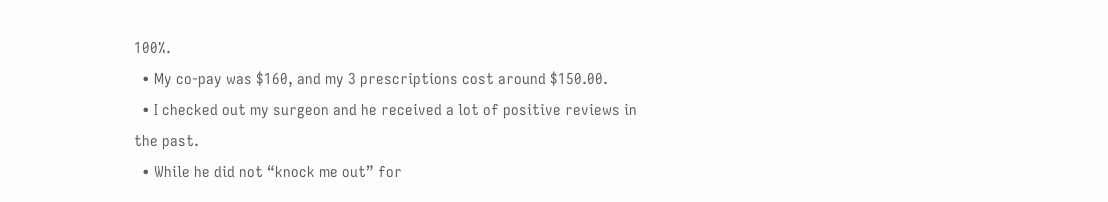100%.
  • My co-pay was $160, and my 3 prescriptions cost around $150.00.
  • I checked out my surgeon and he received a lot of positive reviews in the past.
  • While he did not “knock me out” for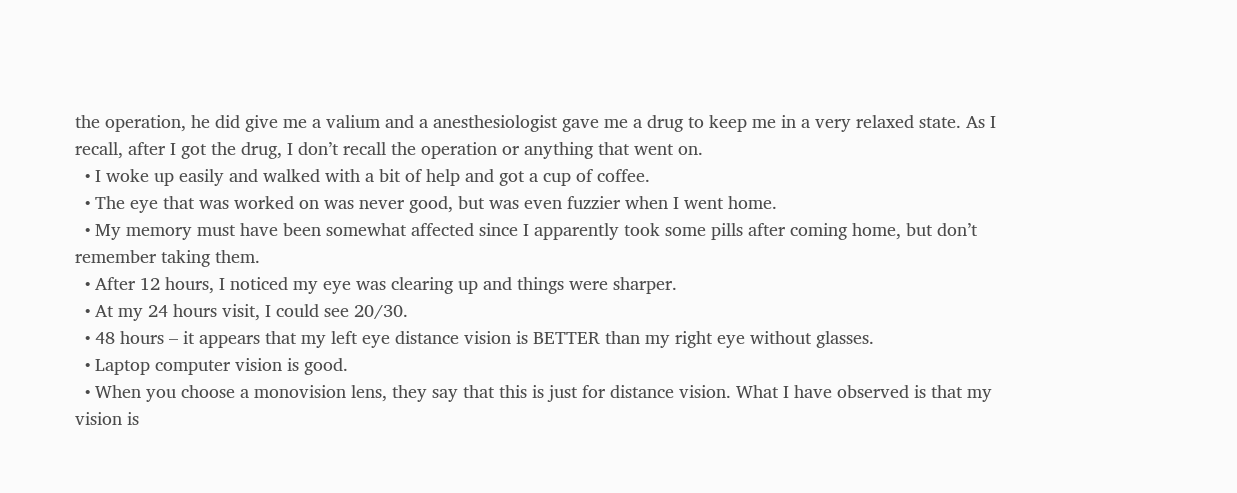the operation, he did give me a valium and a anesthesiologist gave me a drug to keep me in a very relaxed state. As I recall, after I got the drug, I don’t recall the operation or anything that went on.
  • I woke up easily and walked with a bit of help and got a cup of coffee.
  • The eye that was worked on was never good, but was even fuzzier when I went home.
  • My memory must have been somewhat affected since I apparently took some pills after coming home, but don’t remember taking them.
  • After 12 hours, I noticed my eye was clearing up and things were sharper.
  • At my 24 hours visit, I could see 20/30.
  • 48 hours – it appears that my left eye distance vision is BETTER than my right eye without glasses.
  • Laptop computer vision is good.
  • When you choose a monovision lens, they say that this is just for distance vision. What I have observed is that my vision is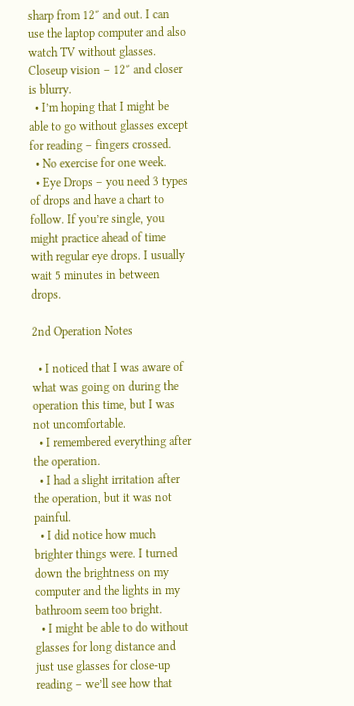sharp from 12″ and out. I can use the laptop computer and also watch TV without glasses. Closeup vision – 12″ and closer is blurry.
  • I’m hoping that I might be able to go without glasses except for reading – fingers crossed.
  • No exercise for one week.
  • Eye Drops – you need 3 types of drops and have a chart to follow. If you’re single, you might practice ahead of time with regular eye drops. I usually wait 5 minutes in between drops.

2nd Operation Notes

  • I noticed that I was aware of what was going on during the operation this time, but I was not uncomfortable.
  • I remembered everything after the operation.
  • I had a slight irritation after the operation, but it was not painful.
  • I did notice how much brighter things were. I turned down the brightness on my computer and the lights in my bathroom seem too bright.
  • I might be able to do without glasses for long distance and just use glasses for close-up reading – we’ll see how that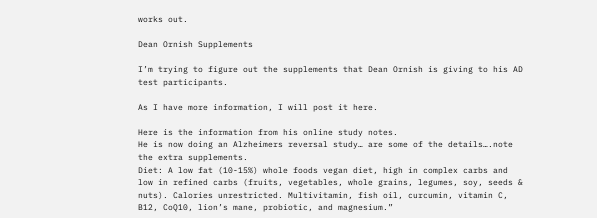works out.

Dean Ornish Supplements

I’m trying to figure out the supplements that Dean Ornish is giving to his AD test participants.

As I have more information, I will post it here.

Here is the information from his online study notes.
He is now doing an Alzheimers reversal study… are some of the details….note the extra supplements.
Diet: A low fat (10-15%) whole foods vegan diet, high in complex carbs and low in refined carbs (fruits, vegetables, whole grains, legumes, soy, seeds & nuts). Calories unrestricted. Multivitamin, fish oil, curcumin, vitamin C, B12, CoQ10, lion’s mane, probiotic, and magnesium.”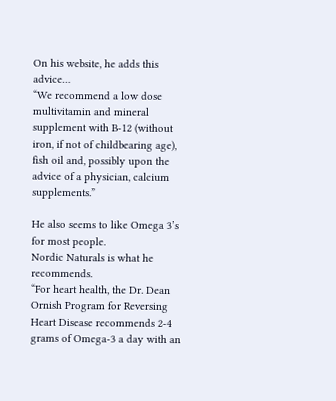On his website, he adds this advice…
“We recommend a low dose multivitamin and mineral supplement with B-12 (without iron, if not of childbearing age), fish oil and, possibly upon the advice of a physician, calcium supplements.”

He also seems to like Omega 3’s for most people.
Nordic Naturals is what he recommends.
“For heart health, the Dr. Dean Ornish Program for Reversing Heart Disease recommends 2-4 grams of Omega-3 a day with an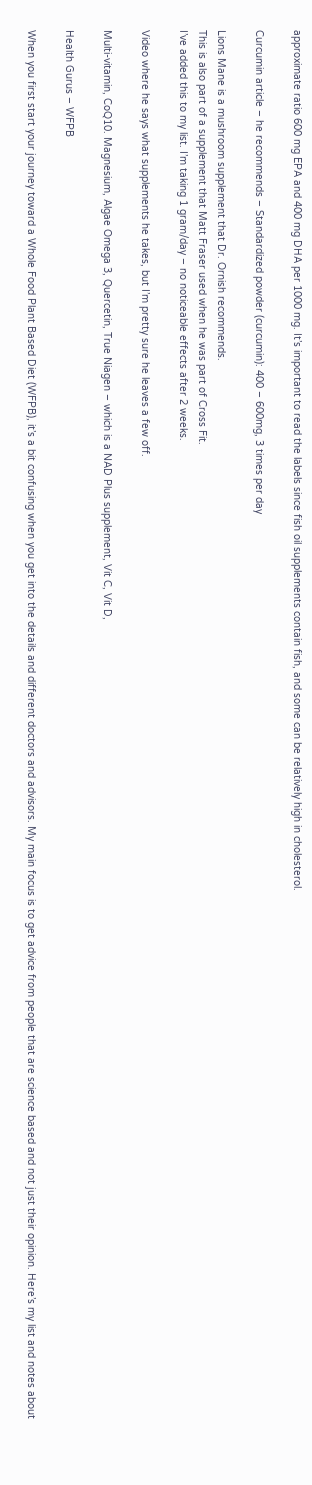approximate ratio 600 mg EPA and 400 mg DHA per 1000 mg. It’s important to read the labels since fish oil supplements contain fish, and some can be relatively high in cholesterol.

Curcumin article – he recommends – Standardized powder (curcumin): 400 – 600mg, 3 times per day

Lions Mane is a mushroom supplement that Dr. Ornish recommends.
This is also part of a supplement that Matt Fraser used when he was part of Cross Fit.
I’ve added this to my list. I’m taking 1 gram/day – no noticeable effects after 2 weeks.

Video where he says what supplements he takes, but I’m pretty sure he leaves a few off.

Multi-vitamin, CoQ10. Magnesium, Algae Omega 3, Quercetin, True Niagen – which is a NAD Plus supplement, Vit C, Vit D,

Health Gurus – WFPB

When you first start your journey toward a Whole Food Plant Based Diet (WFPB), it’s a bit confusing when you get into the details and different doctors and advisors. My main focus is to get advice from people that are science based and not just their opinion. Here’s my list and notes about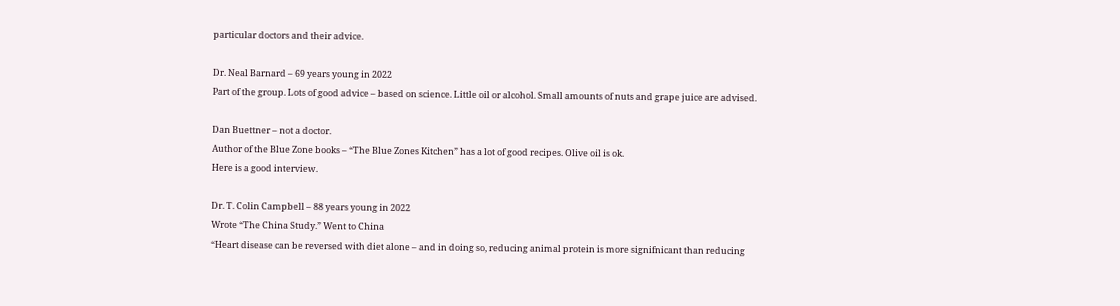particular doctors and their advice.

Dr. Neal Barnard – 69 years young in 2022
Part of the group. Lots of good advice – based on science. Little oil or alcohol. Small amounts of nuts and grape juice are advised.

Dan Buettner – not a doctor.
Author of the Blue Zone books – “The Blue Zones Kitchen” has a lot of good recipes. Olive oil is ok.
Here is a good interview.

Dr. T. Colin Campbell – 88 years young in 2022
Wrote “The China Study.” Went to China
“Heart disease can be reversed with diet alone – and in doing so, reducing animal protein is more signifnicant than reducing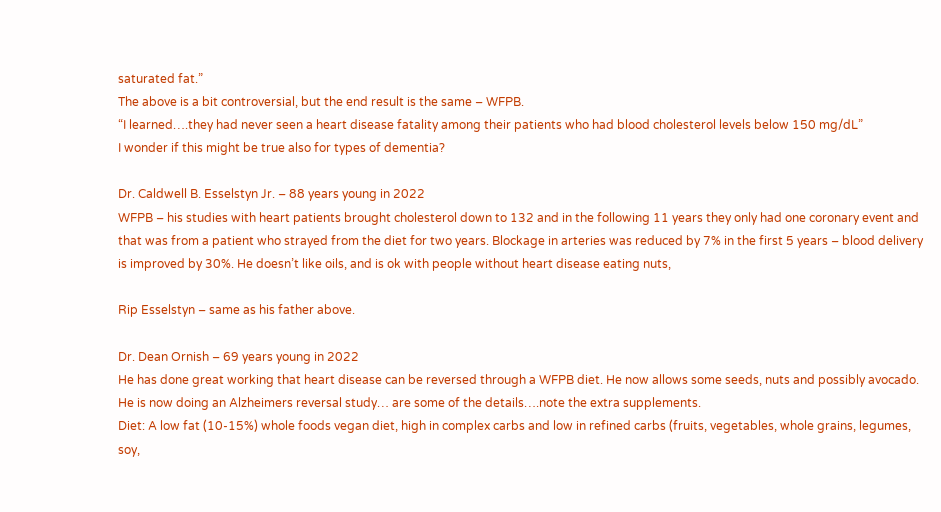saturated fat.”
The above is a bit controversial, but the end result is the same – WFPB.
“I learned….they had never seen a heart disease fatality among their patients who had blood cholesterol levels below 150 mg/dL”
I wonder if this might be true also for types of dementia?

Dr. Caldwell B. Esselstyn Jr. – 88 years young in 2022
WFPB – his studies with heart patients brought cholesterol down to 132 and in the following 11 years they only had one coronary event and that was from a patient who strayed from the diet for two years. Blockage in arteries was reduced by 7% in the first 5 years – blood delivery is improved by 30%. He doesn’t like oils, and is ok with people without heart disease eating nuts,

Rip Esselstyn – same as his father above.

Dr. Dean Ornish – 69 years young in 2022
He has done great working that heart disease can be reversed through a WFPB diet. He now allows some seeds, nuts and possibly avocado.
He is now doing an Alzheimers reversal study… are some of the details….note the extra supplements.
Diet: A low fat (10-15%) whole foods vegan diet, high in complex carbs and low in refined carbs (fruits, vegetables, whole grains, legumes, soy,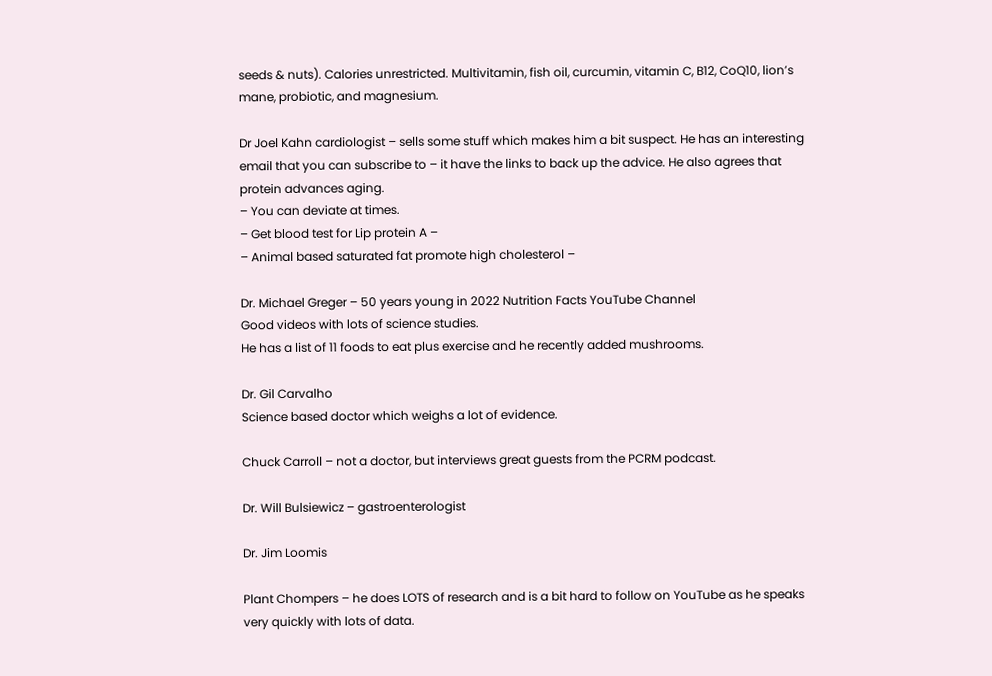seeds & nuts). Calories unrestricted. Multivitamin, fish oil, curcumin, vitamin C, B12, CoQ10, lion’s mane, probiotic, and magnesium.

Dr Joel Kahn cardiologist – sells some stuff which makes him a bit suspect. He has an interesting email that you can subscribe to – it have the links to back up the advice. He also agrees that protein advances aging.
– You can deviate at times.
– Get blood test for Lip protein A –
– Animal based saturated fat promote high cholesterol –

Dr. Michael Greger – 50 years young in 2022 Nutrition Facts YouTube Channel
Good videos with lots of science studies.
He has a list of 11 foods to eat plus exercise and he recently added mushrooms.

Dr. Gil Carvalho
Science based doctor which weighs a lot of evidence.

Chuck Carroll – not a doctor, but interviews great guests from the PCRM podcast.

Dr. Will Bulsiewicz – gastroenterologist

Dr. Jim Loomis

Plant Chompers – he does LOTS of research and is a bit hard to follow on YouTube as he speaks very quickly with lots of data.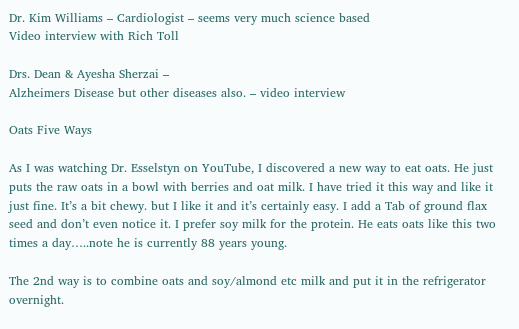Dr. Kim Williams – Cardiologist – seems very much science based
Video interview with Rich Toll

Drs. Dean & Ayesha Sherzai –
Alzheimers Disease but other diseases also. – video interview

Oats Five Ways

As I was watching Dr. Esselstyn on YouTube, I discovered a new way to eat oats. He just puts the raw oats in a bowl with berries and oat milk. I have tried it this way and like it just fine. It’s a bit chewy. but I like it and it’s certainly easy. I add a Tab of ground flax seed and don’t even notice it. I prefer soy milk for the protein. He eats oats like this two times a day…..note he is currently 88 years young.

The 2nd way is to combine oats and soy/almond etc milk and put it in the refrigerator overnight.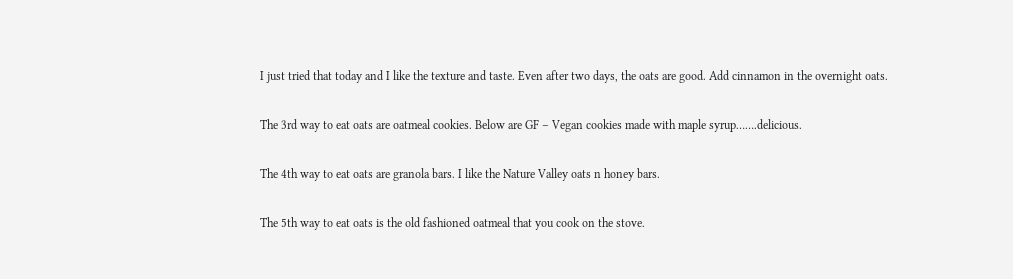I just tried that today and I like the texture and taste. Even after two days, the oats are good. Add cinnamon in the overnight oats.

The 3rd way to eat oats are oatmeal cookies. Below are GF – Vegan cookies made with maple syrup…….delicious.

The 4th way to eat oats are granola bars. I like the Nature Valley oats n honey bars.

The 5th way to eat oats is the old fashioned oatmeal that you cook on the stove.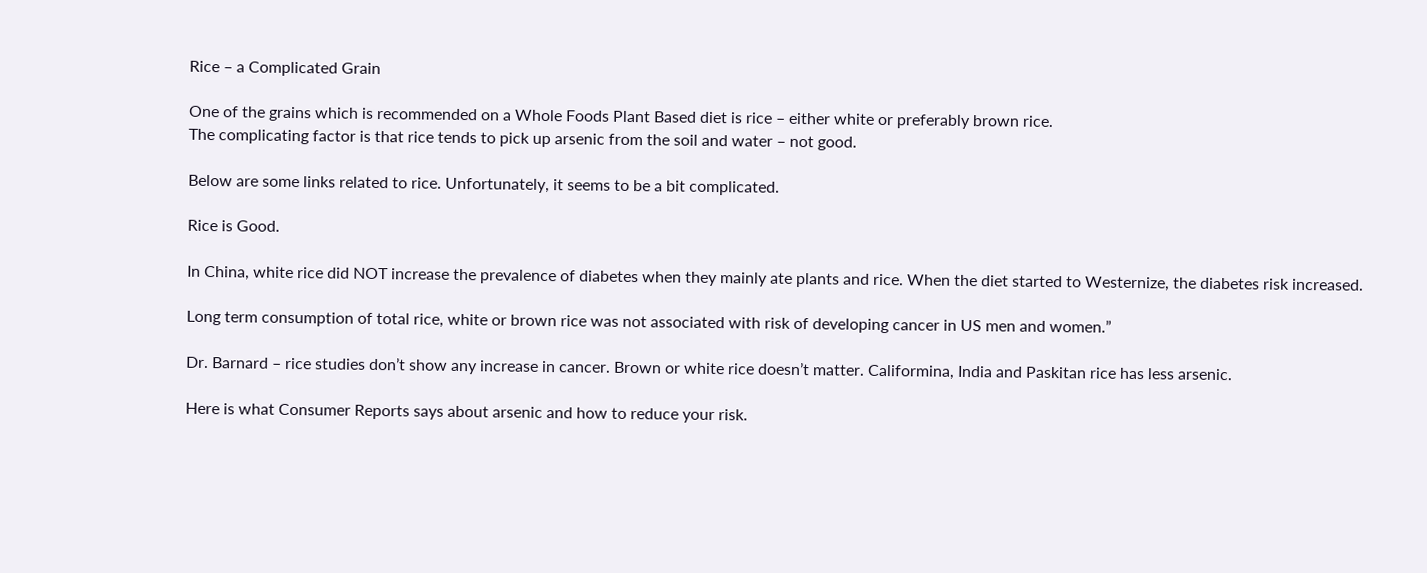Rice – a Complicated Grain

One of the grains which is recommended on a Whole Foods Plant Based diet is rice – either white or preferably brown rice.
The complicating factor is that rice tends to pick up arsenic from the soil and water – not good.

Below are some links related to rice. Unfortunately, it seems to be a bit complicated.

Rice is Good.

In China, white rice did NOT increase the prevalence of diabetes when they mainly ate plants and rice. When the diet started to Westernize, the diabetes risk increased.

Long term consumption of total rice, white or brown rice was not associated with risk of developing cancer in US men and women.”

Dr. Barnard – rice studies don’t show any increase in cancer. Brown or white rice doesn’t matter. Califormina, India and Paskitan rice has less arsenic.

Here is what Consumer Reports says about arsenic and how to reduce your risk.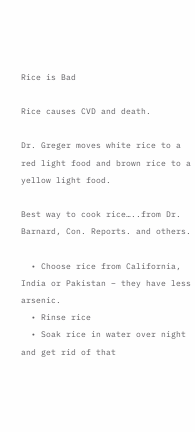Rice is Bad

Rice causes CVD and death.

Dr. Greger moves white rice to a red light food and brown rice to a yellow light food.

Best way to cook rice…..from Dr. Barnard, Con. Reports. and others.

  • Choose rice from California, India or Pakistan – they have less arsenic.
  • Rinse rice
  • Soak rice in water over night and get rid of that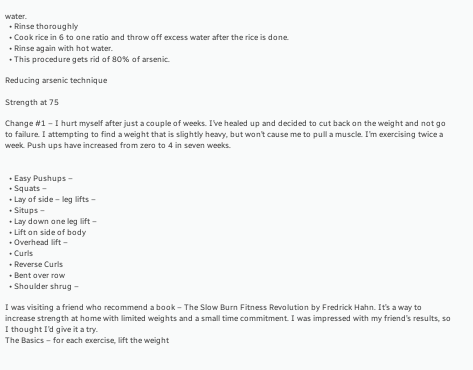water.
  • Rinse thoroughly
  • Cook rice in 6 to one ratio and throw off excess water after the rice is done.
  • Rinse again with hot water.
  • This procedure gets rid of 80% of arsenic.

Reducing arsenic technique

Strength at 75

Change #1 – I hurt myself after just a couple of weeks. I’ve healed up and decided to cut back on the weight and not go to failure. I attempting to find a weight that is slightly heavy, but won’t cause me to pull a muscle. I’m exercising twice a week. Push ups have increased from zero to 4 in seven weeks.


  • Easy Pushups –
  • Squats –
  • Lay of side – leg lifts –
  • Situps –
  • Lay down one leg lift –
  • Lift on side of body
  • Overhead lift –
  • Curls
  • Reverse Curls
  • Bent over row
  • Shoulder shrug –

I was visiting a friend who recommend a book – The Slow Burn Fitness Revolution by Fredrick Hahn. It’s a way to increase strength at home with limited weights and a small time commitment. I was impressed with my friend’s results, so I thought I’d give it a try.
The Basics – for each exercise, lift the weight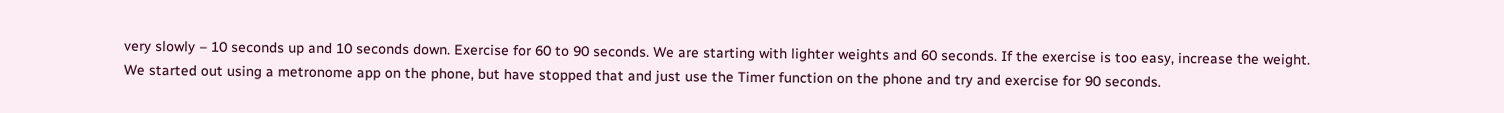very slowly – 10 seconds up and 10 seconds down. Exercise for 60 to 90 seconds. We are starting with lighter weights and 60 seconds. If the exercise is too easy, increase the weight. We started out using a metronome app on the phone, but have stopped that and just use the Timer function on the phone and try and exercise for 90 seconds.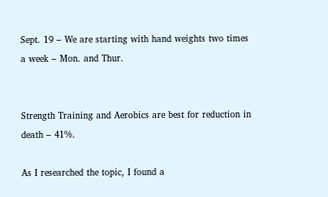Sept. 19 – We are starting with hand weights two times a week – Mon. and Thur.


Strength Training and Aerobics are best for reduction in death – 41%.

As I researched the topic, I found a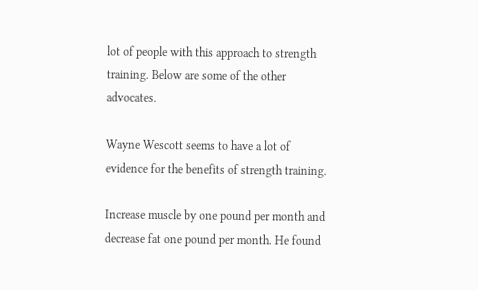lot of people with this approach to strength training. Below are some of the other advocates.

Wayne Wescott seems to have a lot of evidence for the benefits of strength training.

Increase muscle by one pound per month and decrease fat one pound per month. He found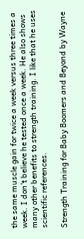the same muscle gain for twice a week versus three times a week. I don’t believe he tested once a week. He also shows many other benefits to strength training. I like that he uses scientific references.

Strength Training for Baby Boomers and Beyond by Wayne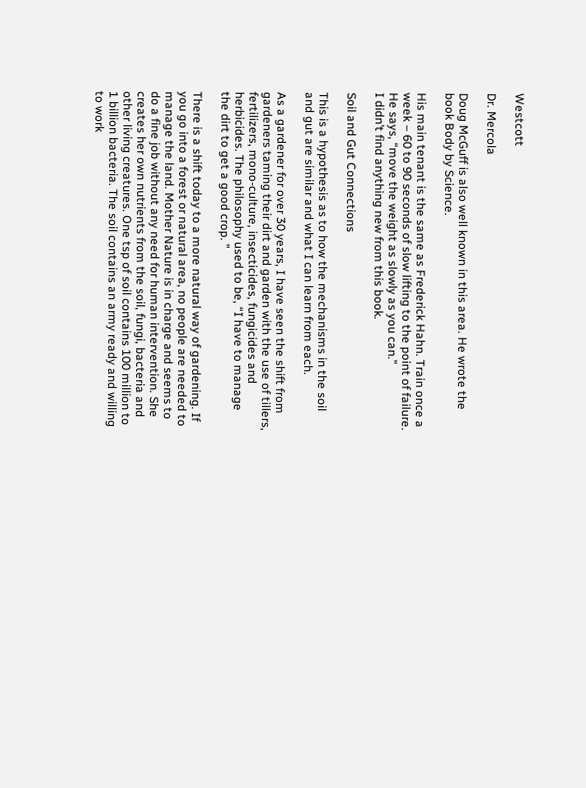Westcott

Dr. Mercola

Doug McGuff is also well known in this area. He wrote the book Body by Science.

His main tenant is the same as Frederick Hahn. Train once a week – 60 to 90 seconds of slow lifting to the point of failure. He says, “move the weight as slowly as you can.”
I didn’t find anything new from this book.

Soil and Gut Connections

This is a hypothesis as to how the mechanisms in the soil and gut are similar and what I can learn from each.

As a gardener for over 30 years, I have seen the shift from gardeners taming their dirt and garden with the use of tillers, fertilizers, mono-culture, insecticides, fungicides and herbicides. The philosophy used to be, “I have to manage the dirt to get a good crop. ”

There is a shift today to a more natural way of gardening. If you go into a forest or natural area, no people are needed to manage the land. Mother Nature is in charge and seems to do a fine job without any need for human intervention. She creates her own nutrients from the soil, fungi, bacteria and other living creatures. One tsp of soil contains 100 million to 1 billion bacteria. The soil contains an army ready and willing to work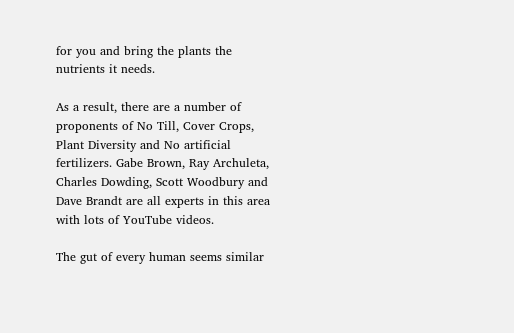for you and bring the plants the nutrients it needs.

As a result, there are a number of proponents of No Till, Cover Crops, Plant Diversity and No artificial fertilizers. Gabe Brown, Ray Archuleta, Charles Dowding, Scott Woodbury and Dave Brandt are all experts in this area with lots of YouTube videos.

The gut of every human seems similar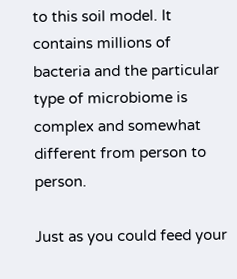to this soil model. It contains millions of bacteria and the particular type of microbiome is complex and somewhat different from person to person.

Just as you could feed your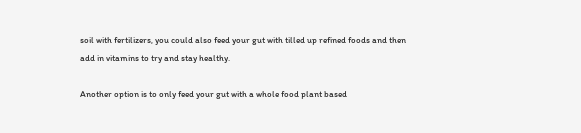soil with fertilizers, you could also feed your gut with tilled up refined foods and then add in vitamins to try and stay healthy.

Another option is to only feed your gut with a whole food plant based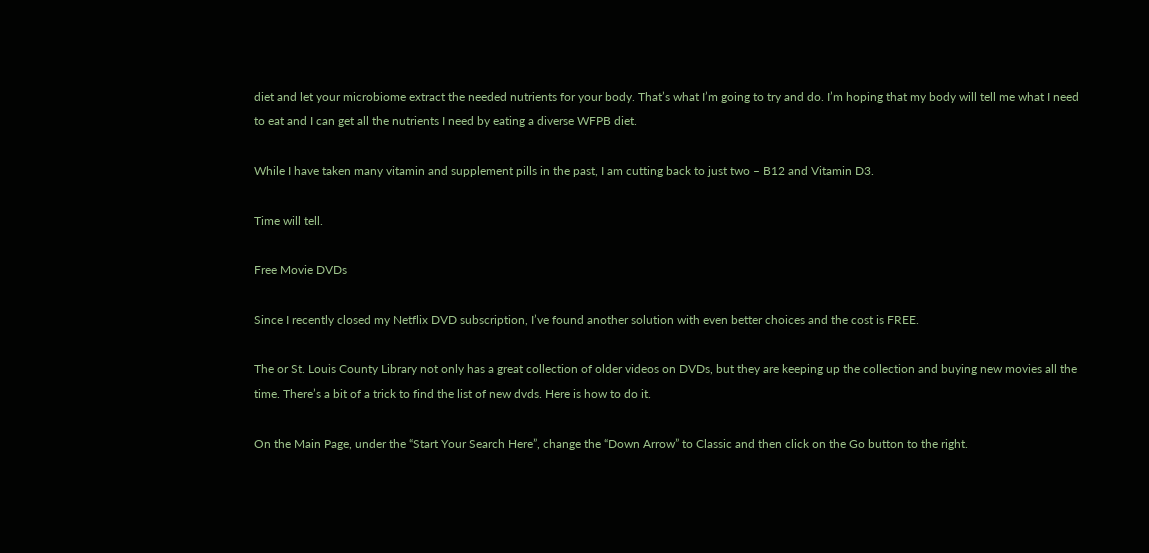diet and let your microbiome extract the needed nutrients for your body. That’s what I’m going to try and do. I’m hoping that my body will tell me what I need to eat and I can get all the nutrients I need by eating a diverse WFPB diet.

While I have taken many vitamin and supplement pills in the past, I am cutting back to just two – B12 and Vitamin D3.

Time will tell.

Free Movie DVDs

Since I recently closed my Netflix DVD subscription, I’ve found another solution with even better choices and the cost is FREE.

The or St. Louis County Library not only has a great collection of older videos on DVDs, but they are keeping up the collection and buying new movies all the time. There’s a bit of a trick to find the list of new dvds. Here is how to do it.

On the Main Page, under the “Start Your Search Here”, change the “Down Arrow” to Classic and then click on the Go button to the right.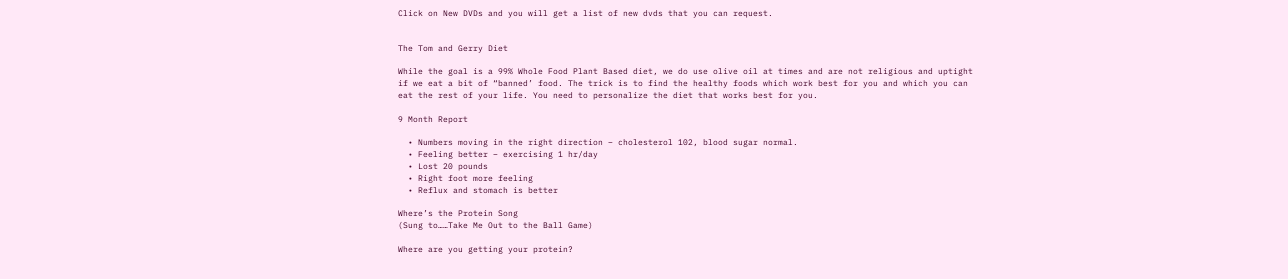Click on New DVDs and you will get a list of new dvds that you can request.


The Tom and Gerry Diet

While the goal is a 99% Whole Food Plant Based diet, we do use olive oil at times and are not religious and uptight if we eat a bit of “banned’ food. The trick is to find the healthy foods which work best for you and which you can eat the rest of your life. You need to personalize the diet that works best for you.

9 Month Report

  • Numbers moving in the right direction – cholesterol 102, blood sugar normal.
  • Feeling better – exercising 1 hr/day
  • Lost 20 pounds
  • Right foot more feeling
  • Reflux and stomach is better

Where’s the Protein Song
(Sung to……Take Me Out to the Ball Game)

Where are you getting your protein?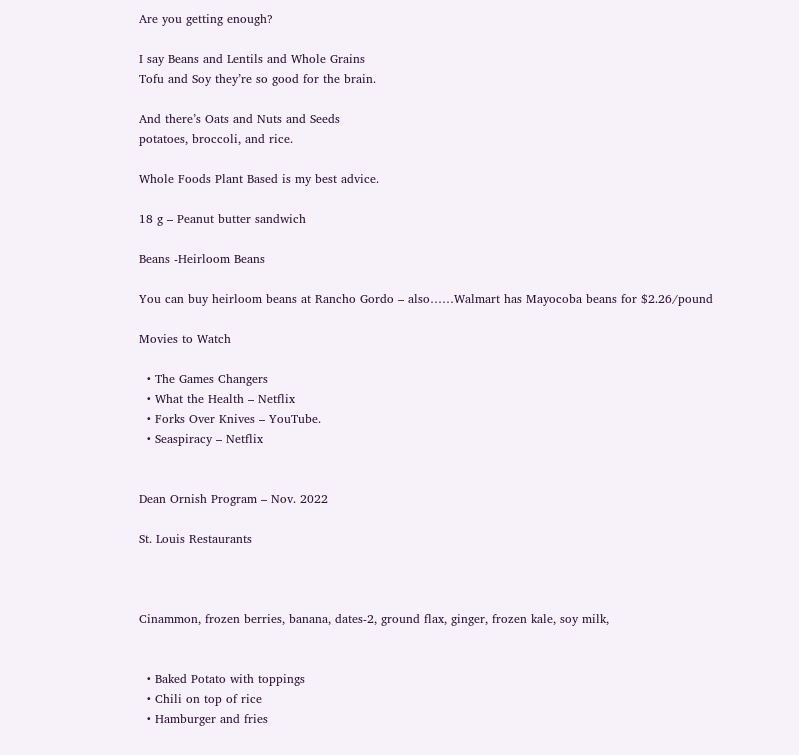Are you getting enough?

I say Beans and Lentils and Whole Grains
Tofu and Soy they’re so good for the brain.

And there’s Oats and Nuts and Seeds
potatoes, broccoli, and rice.

Whole Foods Plant Based is my best advice.

18 g – Peanut butter sandwich

Beans -Heirloom Beans

You can buy heirloom beans at Rancho Gordo – also……Walmart has Mayocoba beans for $2.26/pound

Movies to Watch

  • The Games Changers
  • What the Health – Netflix
  • Forks Over Knives – YouTube.
  • Seaspiracy – Netflix


Dean Ornish Program – Nov. 2022

St. Louis Restaurants



Cinammon, frozen berries, banana, dates-2, ground flax, ginger, frozen kale, soy milk,


  • Baked Potato with toppings
  • Chili on top of rice
  • Hamburger and fries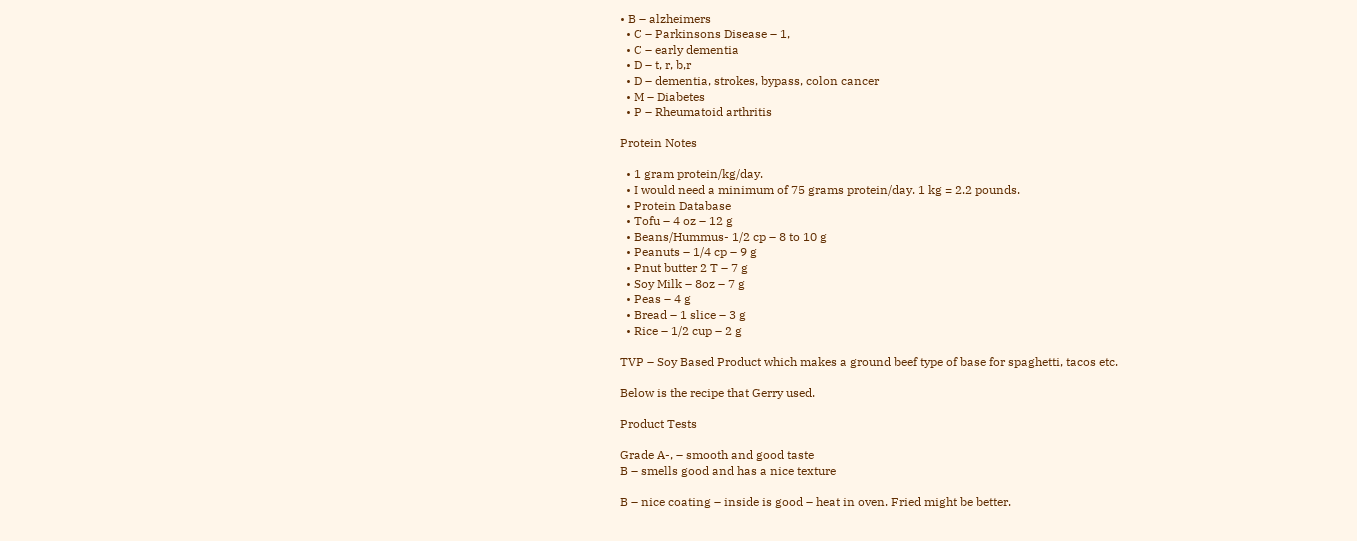• B – alzheimers
  • C – Parkinsons Disease – 1,
  • C – early dementia
  • D – t, r, b,r
  • D – dementia, strokes, bypass, colon cancer
  • M – Diabetes
  • P – Rheumatoid arthritis

Protein Notes

  • 1 gram protein/kg/day.
  • I would need a minimum of 75 grams protein/day. 1 kg = 2.2 pounds.
  • Protein Database
  • Tofu – 4 oz – 12 g
  • Beans/Hummus- 1/2 cp – 8 to 10 g
  • Peanuts – 1/4 cp – 9 g
  • Pnut butter 2 T – 7 g
  • Soy Milk – 8oz – 7 g
  • Peas – 4 g
  • Bread – 1 slice – 3 g
  • Rice – 1/2 cup – 2 g

TVP – Soy Based Product which makes a ground beef type of base for spaghetti, tacos etc.

Below is the recipe that Gerry used.

Product Tests

Grade A-, – smooth and good taste
B – smells good and has a nice texture

B – nice coating – inside is good – heat in oven. Fried might be better.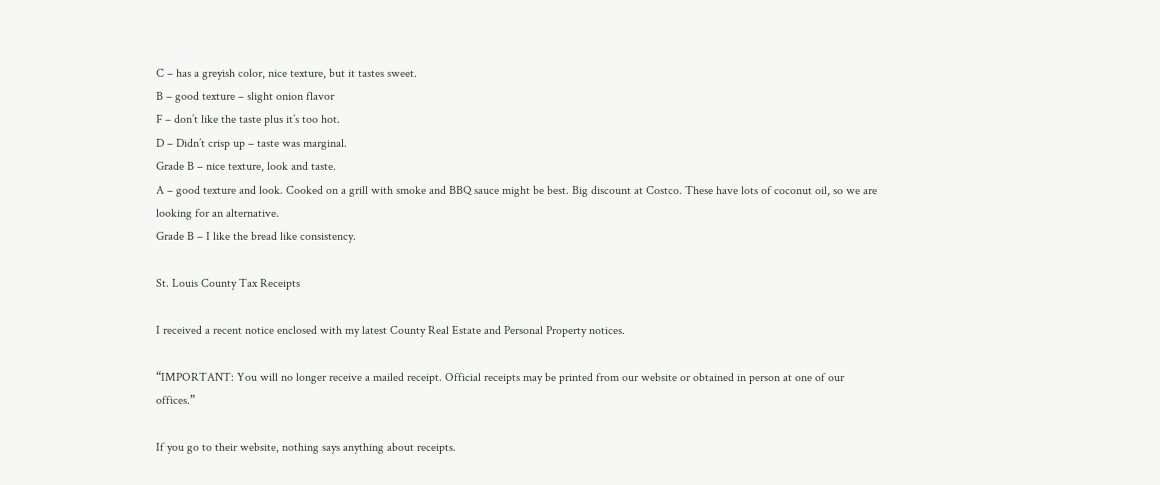C – has a greyish color, nice texture, but it tastes sweet.
B – good texture – slight onion flavor
F – don’t like the taste plus it’s too hot.
D – Didn’t crisp up – taste was marginal.
Grade B – nice texture, look and taste.
A – good texture and look. Cooked on a grill with smoke and BBQ sauce might be best. Big discount at Costco. These have lots of coconut oil, so we are looking for an alternative.
Grade B – I like the bread like consistency.

St. Louis County Tax Receipts

I received a recent notice enclosed with my latest County Real Estate and Personal Property notices.

“IMPORTANT: You will no longer receive a mailed receipt. Official receipts may be printed from our website or obtained in person at one of our offices.”

If you go to their website, nothing says anything about receipts.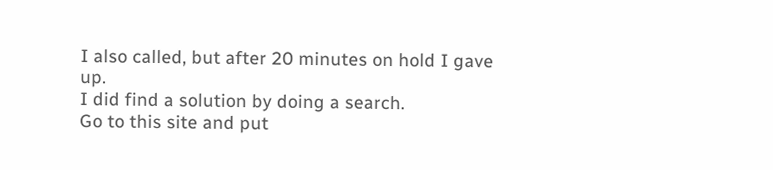I also called, but after 20 minutes on hold I gave up.
I did find a solution by doing a search.
Go to this site and put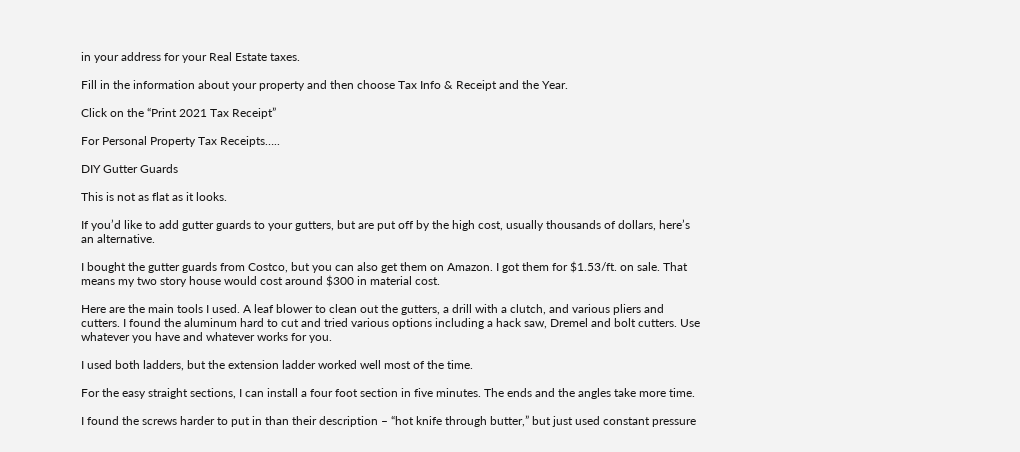in your address for your Real Estate taxes.

Fill in the information about your property and then choose Tax Info & Receipt and the Year.

Click on the “Print 2021 Tax Receipt”

For Personal Property Tax Receipts…..

DIY Gutter Guards

This is not as flat as it looks.

If you’d like to add gutter guards to your gutters, but are put off by the high cost, usually thousands of dollars, here’s an alternative.

I bought the gutter guards from Costco, but you can also get them on Amazon. I got them for $1.53/ft. on sale. That means my two story house would cost around $300 in material cost.

Here are the main tools I used. A leaf blower to clean out the gutters, a drill with a clutch, and various pliers and cutters. I found the aluminum hard to cut and tried various options including a hack saw, Dremel and bolt cutters. Use whatever you have and whatever works for you.

I used both ladders, but the extension ladder worked well most of the time.

For the easy straight sections, I can install a four foot section in five minutes. The ends and the angles take more time.

I found the screws harder to put in than their description – “hot knife through butter,” but just used constant pressure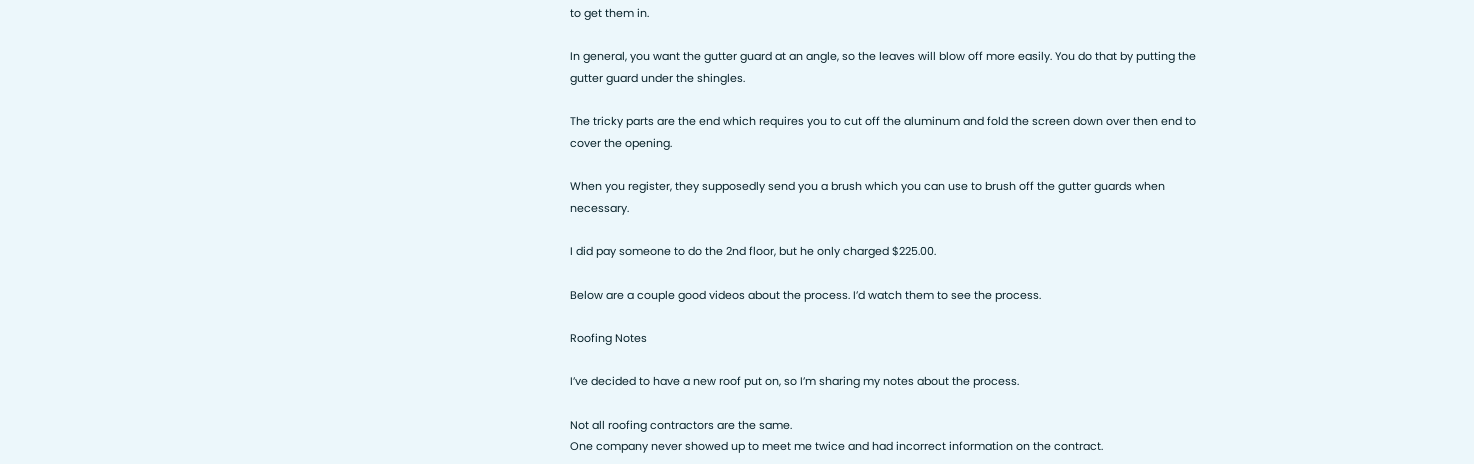to get them in.

In general, you want the gutter guard at an angle, so the leaves will blow off more easily. You do that by putting the gutter guard under the shingles.

The tricky parts are the end which requires you to cut off the aluminum and fold the screen down over then end to cover the opening.

When you register, they supposedly send you a brush which you can use to brush off the gutter guards when necessary.

I did pay someone to do the 2nd floor, but he only charged $225.00.

Below are a couple good videos about the process. I’d watch them to see the process.

Roofing Notes

I’ve decided to have a new roof put on, so I’m sharing my notes about the process.

Not all roofing contractors are the same.
One company never showed up to meet me twice and had incorrect information on the contract.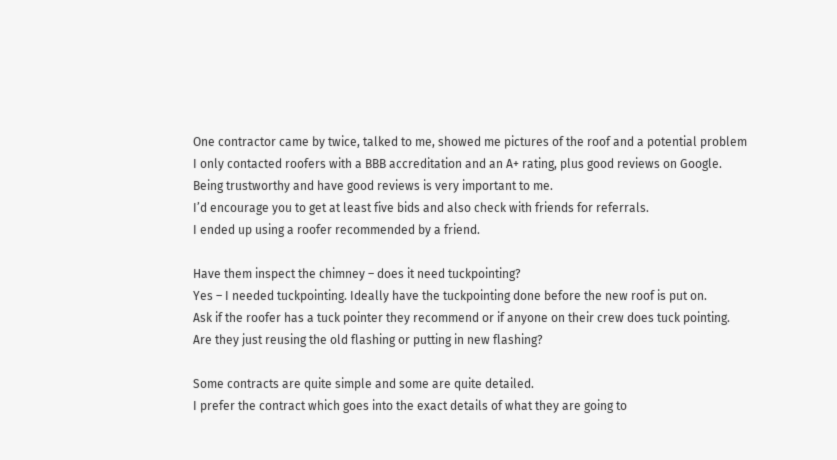One contractor came by twice, talked to me, showed me pictures of the roof and a potential problem
I only contacted roofers with a BBB accreditation and an A+ rating, plus good reviews on Google.
Being trustworthy and have good reviews is very important to me.
I’d encourage you to get at least five bids and also check with friends for referrals.
I ended up using a roofer recommended by a friend.

Have them inspect the chimney – does it need tuckpointing?
Yes – I needed tuckpointing. Ideally have the tuckpointing done before the new roof is put on.
Ask if the roofer has a tuck pointer they recommend or if anyone on their crew does tuck pointing.
Are they just reusing the old flashing or putting in new flashing?

Some contracts are quite simple and some are quite detailed.
I prefer the contract which goes into the exact details of what they are going to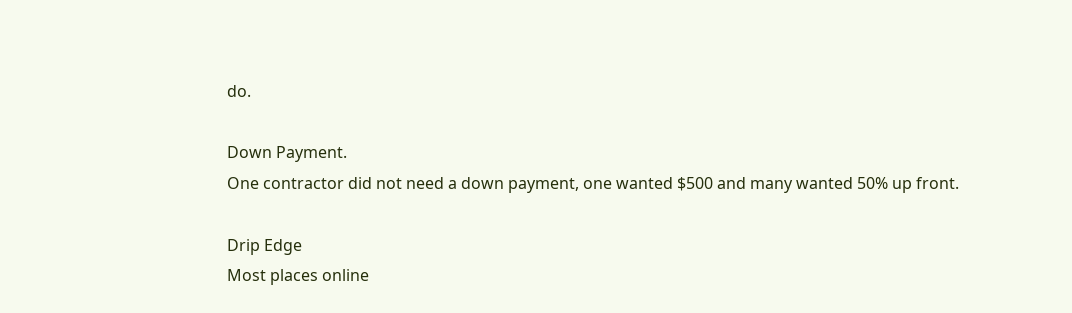do.

Down Payment.
One contractor did not need a down payment, one wanted $500 and many wanted 50% up front.

Drip Edge
Most places online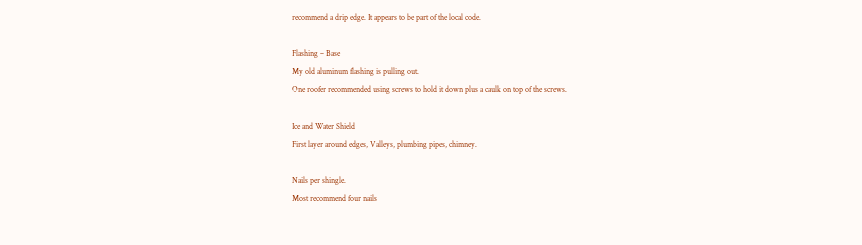recommend a drip edge. It appears to be part of the local code.

Flashing – Base
My old aluminum flashing is pulling out.
One roofer recommended using screws to hold it down plus a caulk on top of the screws.

Ice and Water Shield
First layer around edges, Valleys, plumbing pipes, chimney.

Nails per shingle.
Most recommend four nails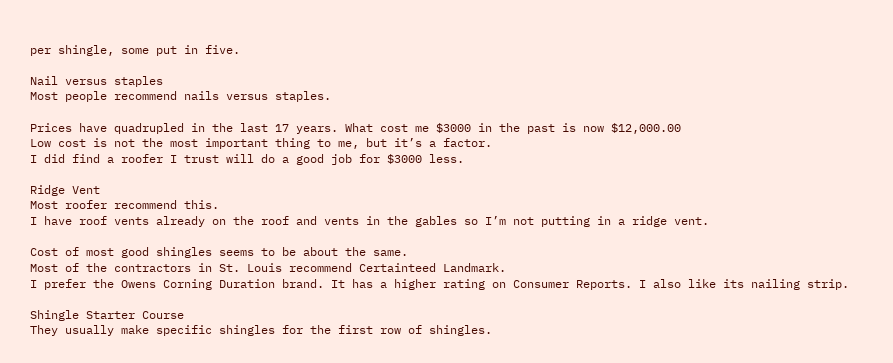per shingle, some put in five.

Nail versus staples
Most people recommend nails versus staples.

Prices have quadrupled in the last 17 years. What cost me $3000 in the past is now $12,000.00
Low cost is not the most important thing to me, but it’s a factor.
I did find a roofer I trust will do a good job for $3000 less.

Ridge Vent
Most roofer recommend this.
I have roof vents already on the roof and vents in the gables so I’m not putting in a ridge vent.

Cost of most good shingles seems to be about the same.
Most of the contractors in St. Louis recommend Certainteed Landmark.
I prefer the Owens Corning Duration brand. It has a higher rating on Consumer Reports. I also like its nailing strip.

Shingle Starter Course
They usually make specific shingles for the first row of shingles.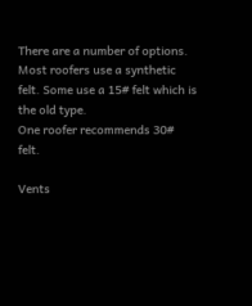There are a number of options.
Most roofers use a synthetic felt. Some use a 15# felt which is the old type.
One roofer recommends 30# felt.

Vents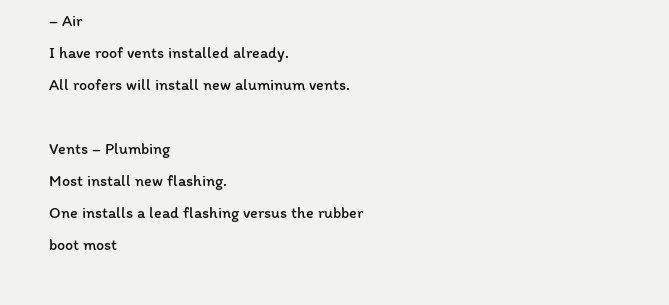– Air
I have roof vents installed already.
All roofers will install new aluminum vents.

Vents – Plumbing
Most install new flashing.
One installs a lead flashing versus the rubber boot most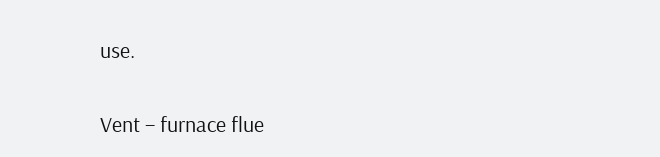use.

Vent – furnace flue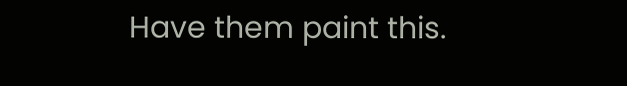Have them paint this.